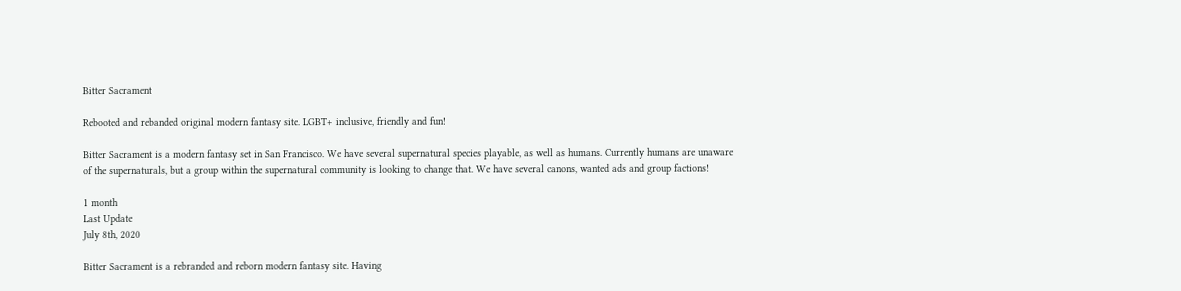Bitter Sacrament

Rebooted and rebanded original modern fantasy site. LGBT+ inclusive, friendly and fun!

Bitter Sacrament is a modern fantasy set in San Francisco. We have several supernatural species playable, as well as humans. Currently humans are unaware of the supernaturals, but a group within the supernatural community is looking to change that. We have several canons, wanted ads and group factions!

1 month
Last Update
July 8th, 2020

Bitter Sacrament is a rebranded and reborn modern fantasy site. Having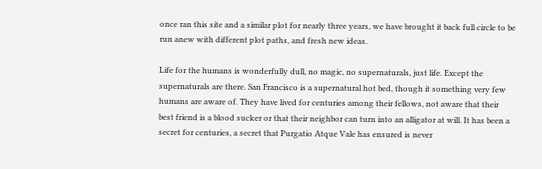once ran this site and a similar plot for nearly three years, we have brought it back full circle to be run anew with different plot paths, and fresh new ideas.

Life for the humans is wonderfully dull, no magic, no supernaturals, just life. Except the supernaturals are there. San Francisco is a supernatural hot bed, though it something very few humans are aware of. They have lived for centuries among their fellows, not aware that their best friend is a blood sucker or that their neighbor can turn into an alligator at will. It has been a secret for centuries, a secret that Purgatio Atque Vale has ensured is never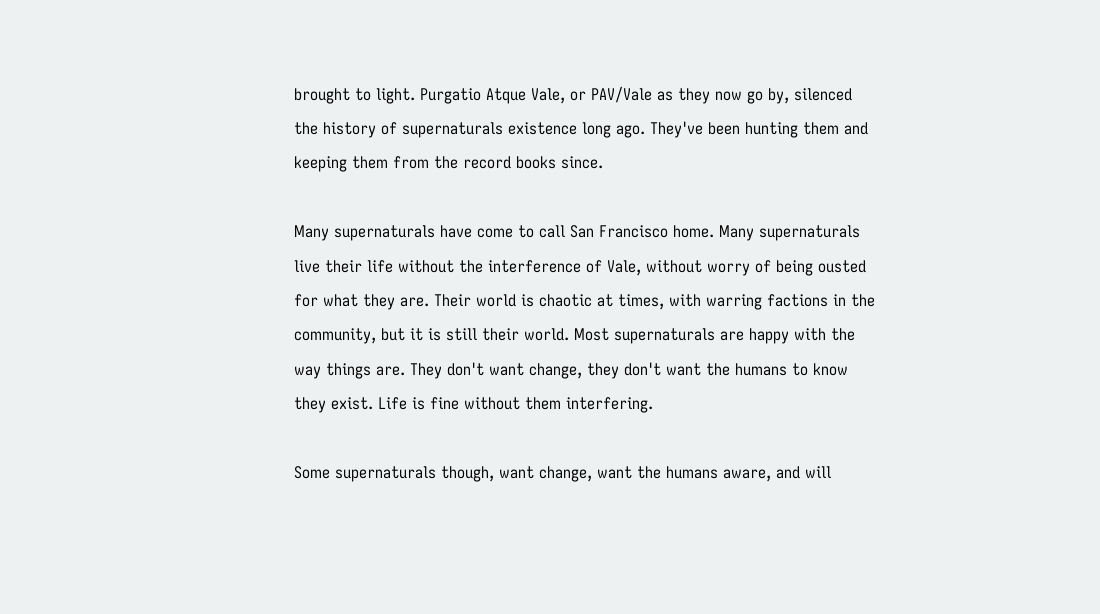brought to light. Purgatio Atque Vale, or PAV/Vale as they now go by, silenced the history of supernaturals existence long ago. They've been hunting them and keeping them from the record books since.

Many supernaturals have come to call San Francisco home. Many supernaturals live their life without the interference of Vale, without worry of being ousted for what they are. Their world is chaotic at times, with warring factions in the community, but it is still their world. Most supernaturals are happy with the way things are. They don't want change, they don't want the humans to know they exist. Life is fine without them interfering.

Some supernaturals though, want change, want the humans aware, and will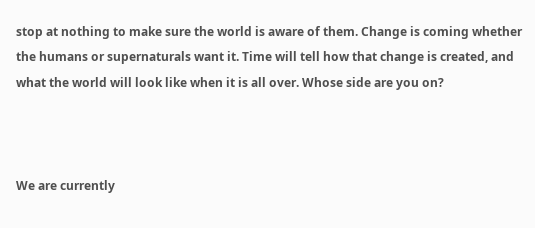stop at nothing to make sure the world is aware of them. Change is coming whether the humans or supernaturals want it. Time will tell how that change is created, and what the world will look like when it is all over. Whose side are you on?



We are currently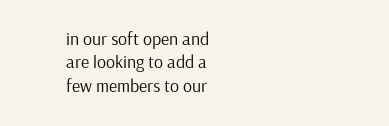in our soft open and are looking to add a few members to our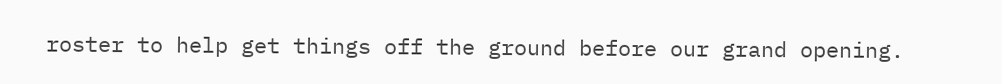roster to help get things off the ground before our grand opening.